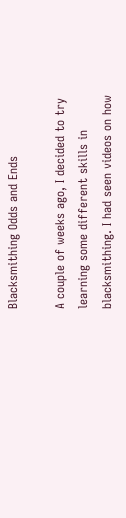Blacksmithing Odds and Ends

A couple of weeks ago, I decided to try learning some different skills in blacksmithing. I had seen videos on how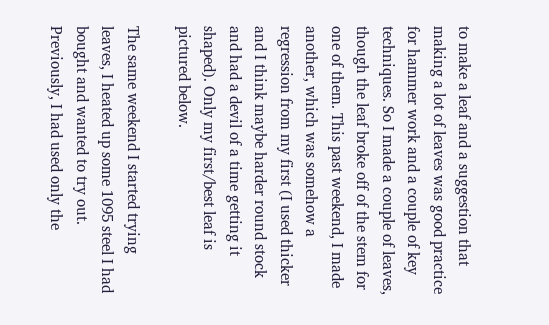to make a leaf and a suggestion that making a lot of leaves was good practice for hammer work and a couple of key techniques. So I made a couple of leaves, though the leaf broke off of the stem for one of them. This past weekend, I made another, which was somehow a regression from my first (I used thicker and I think maybe harder round stock and had a devil of a time getting it shaped). Only my first/best leaf is pictured below.

The same weekend I started trying leaves, I heated up some 1095 steel I had bought and wanted to try out. Previously, I had used only the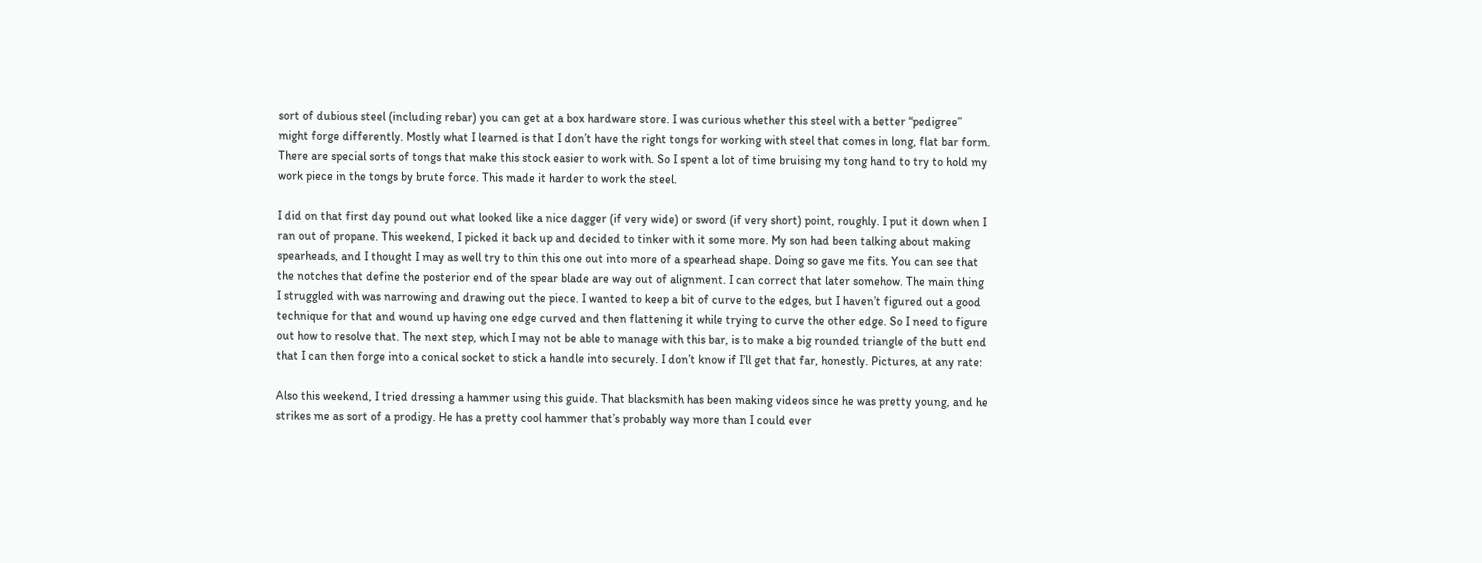sort of dubious steel (including rebar) you can get at a box hardware store. I was curious whether this steel with a better “pedigree” might forge differently. Mostly what I learned is that I don’t have the right tongs for working with steel that comes in long, flat bar form. There are special sorts of tongs that make this stock easier to work with. So I spent a lot of time bruising my tong hand to try to hold my work piece in the tongs by brute force. This made it harder to work the steel.

I did on that first day pound out what looked like a nice dagger (if very wide) or sword (if very short) point, roughly. I put it down when I ran out of propane. This weekend, I picked it back up and decided to tinker with it some more. My son had been talking about making spearheads, and I thought I may as well try to thin this one out into more of a spearhead shape. Doing so gave me fits. You can see that the notches that define the posterior end of the spear blade are way out of alignment. I can correct that later somehow. The main thing I struggled with was narrowing and drawing out the piece. I wanted to keep a bit of curve to the edges, but I haven’t figured out a good technique for that and wound up having one edge curved and then flattening it while trying to curve the other edge. So I need to figure out how to resolve that. The next step, which I may not be able to manage with this bar, is to make a big rounded triangle of the butt end that I can then forge into a conical socket to stick a handle into securely. I don’t know if I’ll get that far, honestly. Pictures, at any rate:

Also this weekend, I tried dressing a hammer using this guide. That blacksmith has been making videos since he was pretty young, and he strikes me as sort of a prodigy. He has a pretty cool hammer that’s probably way more than I could ever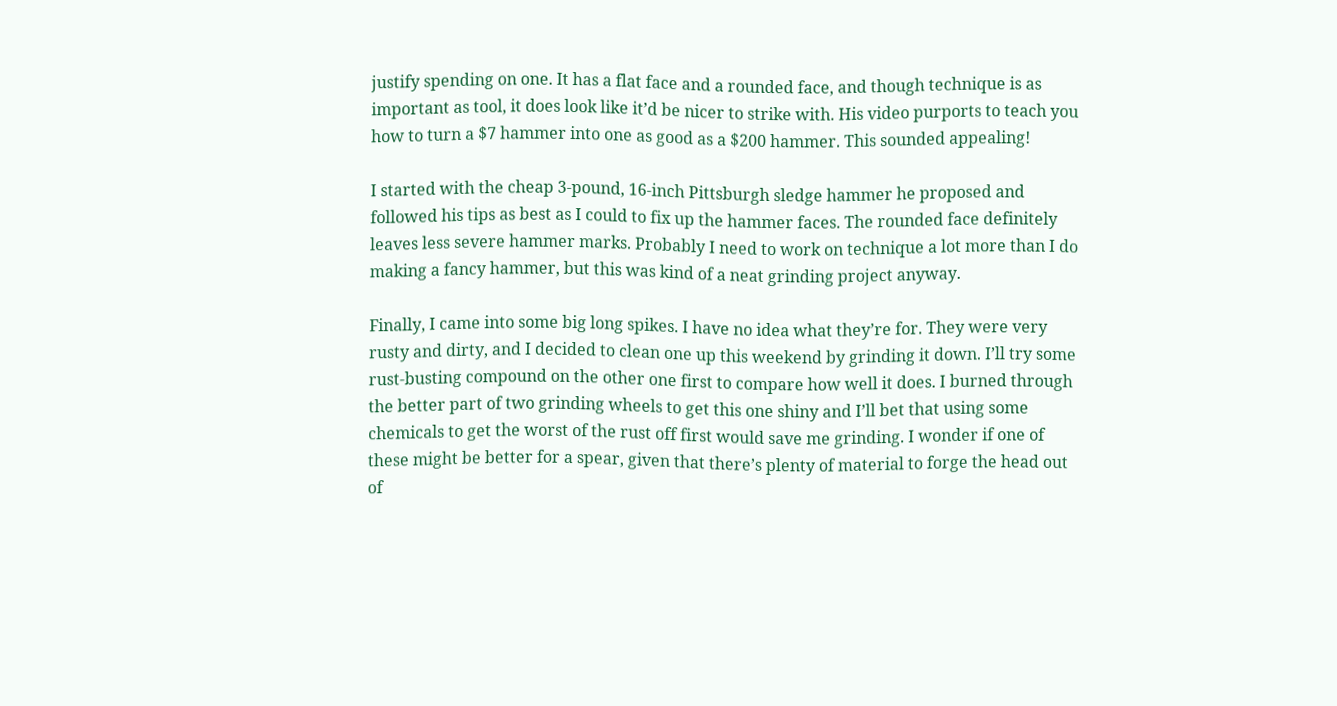justify spending on one. It has a flat face and a rounded face, and though technique is as important as tool, it does look like it’d be nicer to strike with. His video purports to teach you how to turn a $7 hammer into one as good as a $200 hammer. This sounded appealing!

I started with the cheap 3-pound, 16-inch Pittsburgh sledge hammer he proposed and followed his tips as best as I could to fix up the hammer faces. The rounded face definitely leaves less severe hammer marks. Probably I need to work on technique a lot more than I do making a fancy hammer, but this was kind of a neat grinding project anyway.

Finally, I came into some big long spikes. I have no idea what they’re for. They were very rusty and dirty, and I decided to clean one up this weekend by grinding it down. I’ll try some rust-busting compound on the other one first to compare how well it does. I burned through the better part of two grinding wheels to get this one shiny and I’ll bet that using some chemicals to get the worst of the rust off first would save me grinding. I wonder if one of these might be better for a spear, given that there’s plenty of material to forge the head out of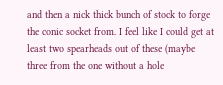and then a nick thick bunch of stock to forge the conic socket from. I feel like I could get at least two spearheads out of these (maybe three from the one without a hole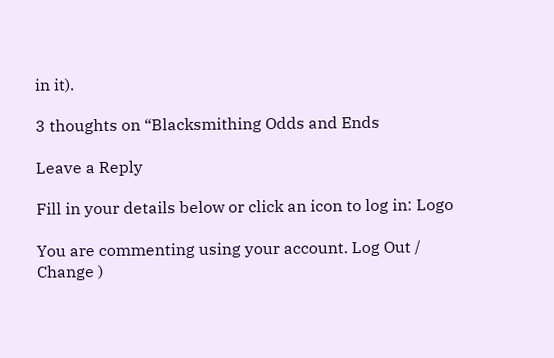in it).

3 thoughts on “Blacksmithing Odds and Ends

Leave a Reply

Fill in your details below or click an icon to log in: Logo

You are commenting using your account. Log Out /  Change )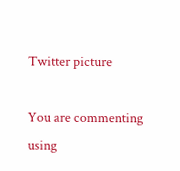Twitter picture

You are commenting using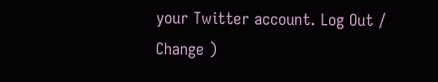your Twitter account. Log Out /  Change )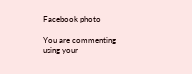Facebook photo

You are commenting using your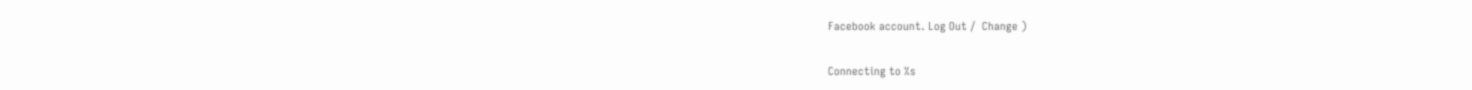Facebook account. Log Out /  Change )

Connecting to %s